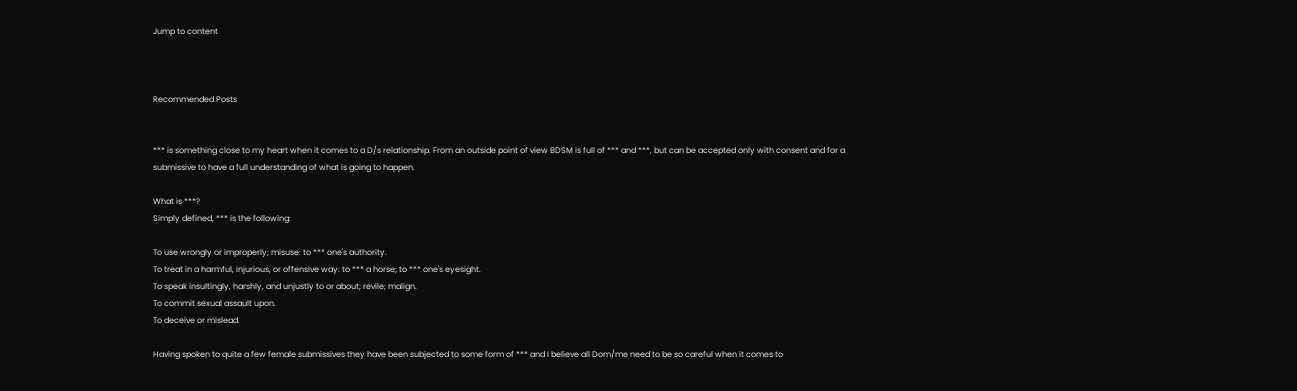Jump to content



Recommended Posts


*** is something close to my heart when it comes to a D/s relationship. From an outside point of view BDSM is full of *** and ***, but can be accepted only with consent and for a submissive to have a full understanding of what is going to happen.

What is ***?
Simply defined, *** is the following:

To use wrongly or improperly; misuse: to *** one's authority.
To treat in a harmful, injurious, or offensive way: to *** a horse; to *** one's eyesight.
To speak insultingly, harshly, and unjustly to or about; revile; malign.
To commit sexual assault upon.
To deceive or mislead.

Having spoken to quite a few female submissives they have been subjected to some form of *** and I believe all Dom/me need to be so careful when it comes to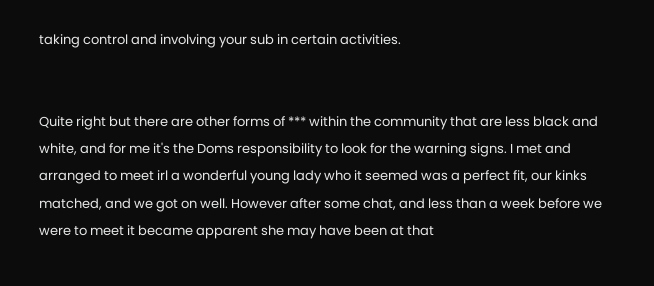taking control and involving your sub in certain activities.


Quite right but there are other forms of *** within the community that are less black and white, and for me it's the Doms responsibility to look for the warning signs. I met and arranged to meet irl a wonderful young lady who it seemed was a perfect fit, our kinks matched, and we got on well. However after some chat, and less than a week before we were to meet it became apparent she may have been at that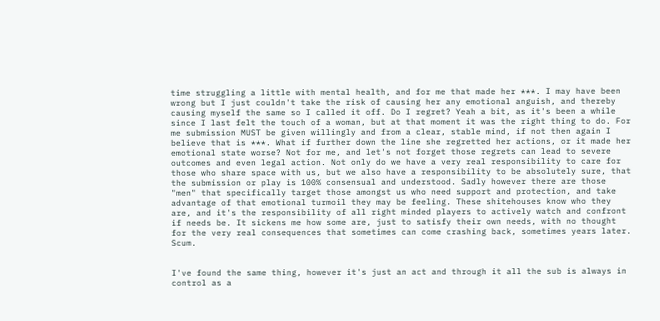time struggling a little with mental health, and for me that made her ***. I may have been wrong but I just couldn't take the risk of causing her any emotional anguish, and thereby causing myself the same so I called it off. Do I regret? Yeah a bit, as it's been a while since I last felt the touch of a woman, but at that moment it was the right thing to do. For me submission MUST be given willingly and from a clear, stable mind, if not then again I believe that is ***. What if further down the line she regretted her actions, or it made her emotional state worse? Not for me, and let's not forget those regrets can lead to severe outcomes and even legal action. Not only do we have a very real responsibility to care for those who share space with us, but we also have a responsibility to be absolutely sure, that the submission or play is 100% consensual and understood. Sadly however there are those "men" that specifically target those amongst us who need support and protection, and take advantage of that emotional turmoil they may be feeling. These shitehouses know who they are, and it's the responsibility of all right minded players to actively watch and confront if needs be. It sickens me how some are, just to satisfy their own needs, with no thought for the very real consequences that sometimes can come crashing back, sometimes years later. Scum.


I've found the same thing, however it's just an act and through it all the sub is always in control as a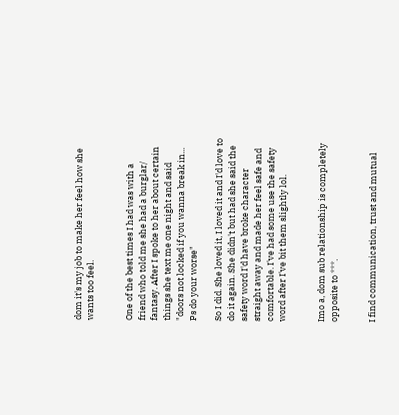dom it's my job to make her feel how she wants too feel.


One of the best times I had was with a friend who told me she had a burglar/ fantasy. After I spoke to her about certain things she text me one night and said "doors not locked if you wanna break in... Ps do your worse"

So I did. She loved it, I loved it and I'd love to do it again. She didn't but had she said the safety word I'd have broke character straight away and made her feel safe and comfortable. I've had some use the safety word after I've bit them slightly lol.


Imo a, dom sub relationship is completely opposite to ***.


I find communication, trust and mutual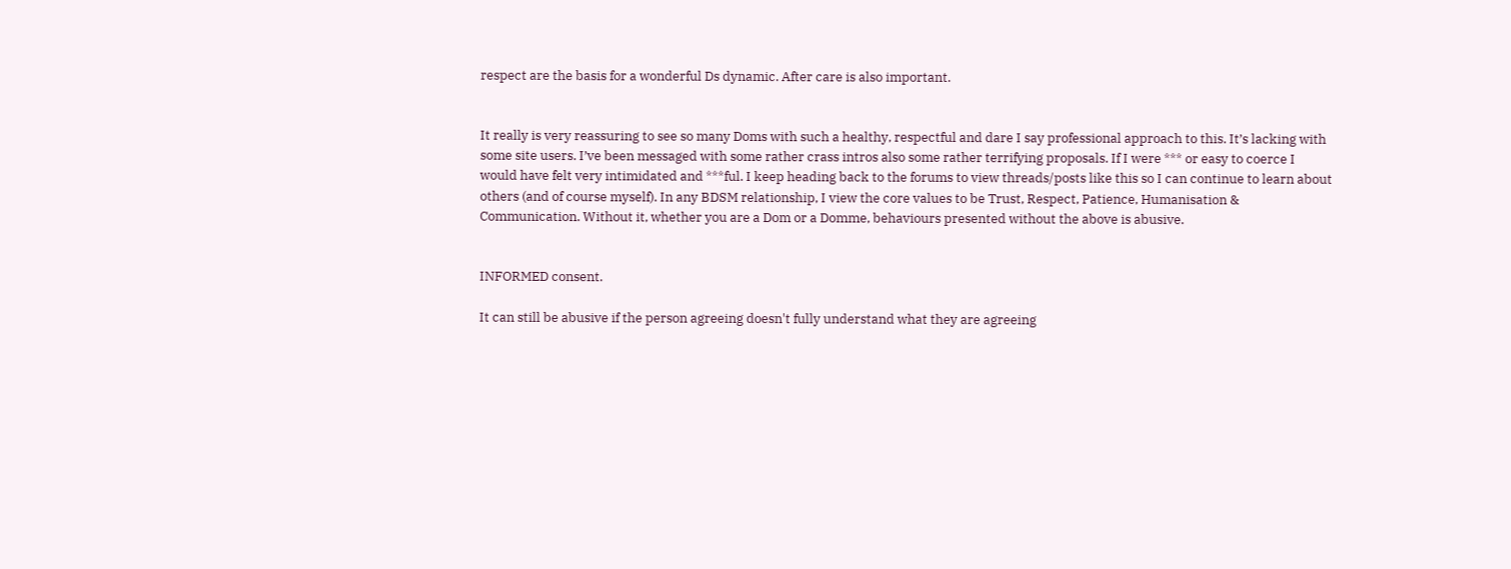respect are the basis for a wonderful Ds dynamic. After care is also important.


It really is very reassuring to see so many Doms with such a healthy, respectful and dare I say professional approach to this. It’s lacking with some site users. I’ve been messaged with some rather crass intros also some rather terrifying proposals. If I were *** or easy to coerce I would have felt very intimidated and ***ful. I keep heading back to the forums to view threads/posts like this so I can continue to learn about others (and of course myself). In any BDSM relationship, I view the core values to be Trust, Respect, Patience, Humanisation & Communication. Without it, whether you are a Dom or a Domme, behaviours presented without the above is abusive.


INFORMED consent.

It can still be abusive if the person agreeing doesn't fully understand what they are agreeing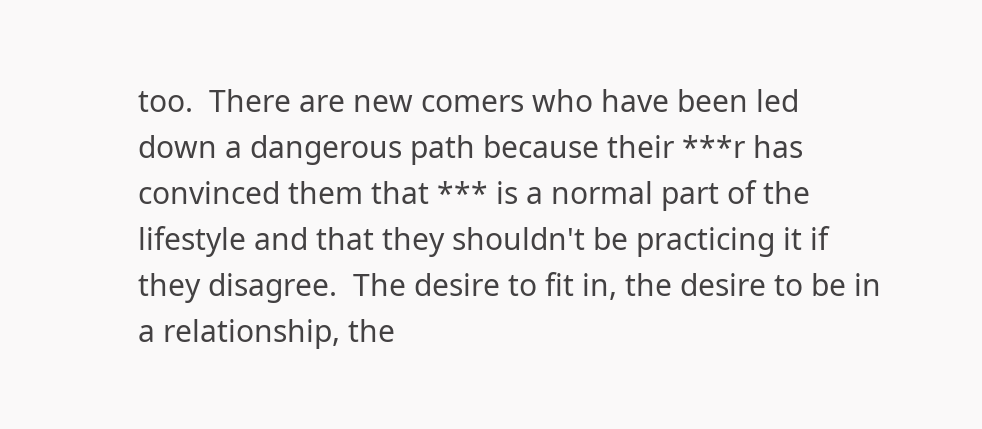too.  There are new comers who have been led down a dangerous path because their ***r has convinced them that *** is a normal part of the lifestyle and that they shouldn't be practicing it if they disagree.  The desire to fit in, the desire to be in a relationship, the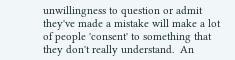unwillingness to question or admit they've made a mistake will make a lot of people 'consent' to something that they don't really understand.  An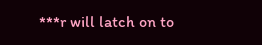***r will latch on to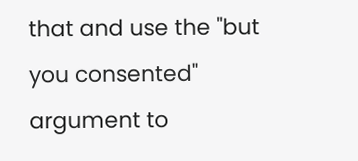that and use the "but you consented" argument to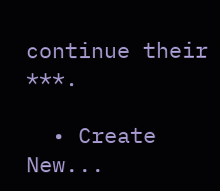continue their ***.

  • Create New...